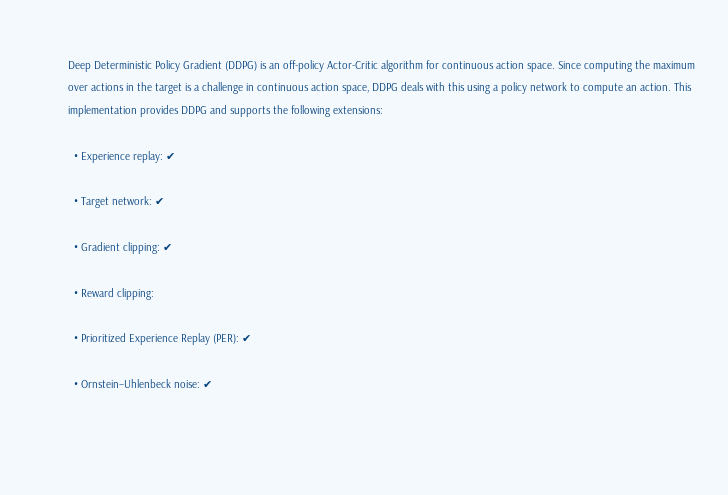Deep Deterministic Policy Gradient (DDPG) is an off-policy Actor-Critic algorithm for continuous action space. Since computing the maximum over actions in the target is a challenge in continuous action space, DDPG deals with this using a policy network to compute an action. This implementation provides DDPG and supports the following extensions:

  • Experience replay: ✔

  • Target network: ✔

  • Gradient clipping: ✔

  • Reward clipping:

  • Prioritized Experience Replay (PER): ✔

  • Ornstein–Uhlenbeck noise: ✔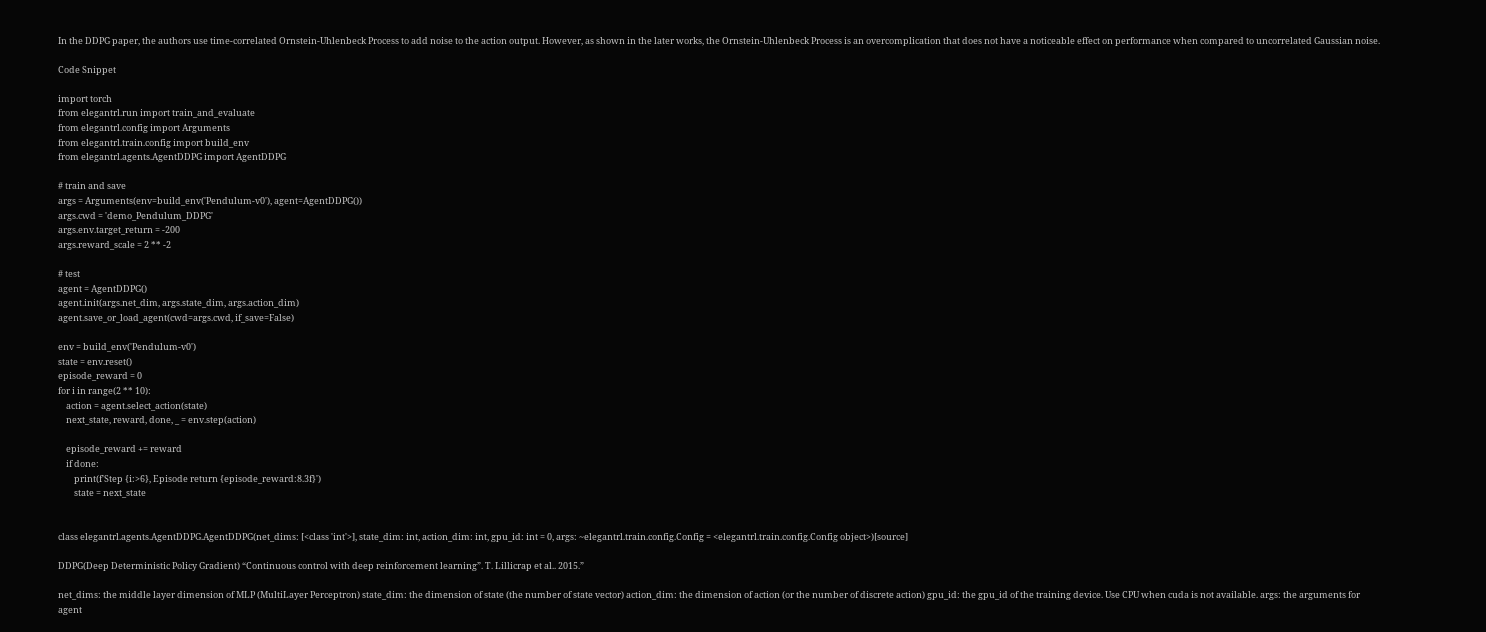In the DDPG paper, the authors use time-correlated Ornstein-Uhlenbeck Process to add noise to the action output. However, as shown in the later works, the Ornstein-Uhlenbeck Process is an overcomplication that does not have a noticeable effect on performance when compared to uncorrelated Gaussian noise.

Code Snippet

import torch
from elegantrl.run import train_and_evaluate
from elegantrl.config import Arguments
from elegantrl.train.config import build_env
from elegantrl.agents.AgentDDPG import AgentDDPG

# train and save
args = Arguments(env=build_env('Pendulum-v0'), agent=AgentDDPG())
args.cwd = 'demo_Pendulum_DDPG'
args.env.target_return = -200
args.reward_scale = 2 ** -2

# test
agent = AgentDDPG()
agent.init(args.net_dim, args.state_dim, args.action_dim)
agent.save_or_load_agent(cwd=args.cwd, if_save=False)

env = build_env('Pendulum-v0')
state = env.reset()
episode_reward = 0
for i in range(2 ** 10):
    action = agent.select_action(state)
    next_state, reward, done, _ = env.step(action)

    episode_reward += reward
    if done:
        print(f'Step {i:>6}, Episode return {episode_reward:8.3f}')
        state = next_state


class elegantrl.agents.AgentDDPG.AgentDDPG(net_dims: [<class 'int'>], state_dim: int, action_dim: int, gpu_id: int = 0, args: ~elegantrl.train.config.Config = <elegantrl.train.config.Config object>)[source]

DDPG(Deep Deterministic Policy Gradient) “Continuous control with deep reinforcement learning”. T. Lillicrap et al.. 2015.”

net_dims: the middle layer dimension of MLP (MultiLayer Perceptron) state_dim: the dimension of state (the number of state vector) action_dim: the dimension of action (or the number of discrete action) gpu_id: the gpu_id of the training device. Use CPU when cuda is not available. args: the arguments for agent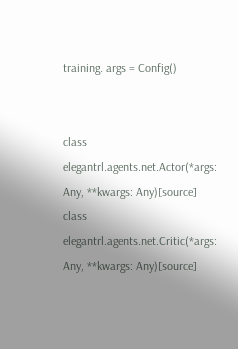training. args = Config()


class elegantrl.agents.net.Actor(*args: Any, **kwargs: Any)[source]
class elegantrl.agents.net.Critic(*args: Any, **kwargs: Any)[source]